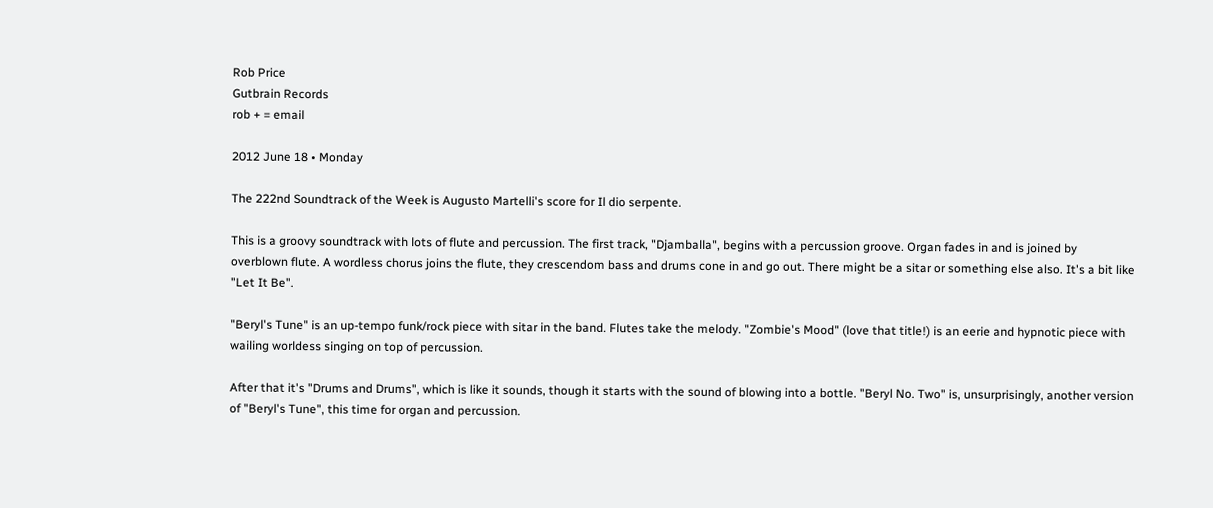Rob Price
Gutbrain Records
rob + = email

2012 June 18 • Monday

The 222nd Soundtrack of the Week is Augusto Martelli's score for Il dio serpente.

This is a groovy soundtrack with lots of flute and percussion. The first track, "Djamballa", begins with a percussion groove. Organ fades in and is joined by overblown flute. A wordless chorus joins the flute, they crescendom bass and drums cone in and go out. There might be a sitar or something else also. It's a bit like "Let It Be".

"Beryl's Tune" is an up-tempo funk/rock piece with sitar in the band. Flutes take the melody. "Zombie's Mood" (love that title!) is an eerie and hypnotic piece with wailing worldess singing on top of percussion.

After that it's "Drums and Drums", which is like it sounds, though it starts with the sound of blowing into a bottle. "Beryl No. Two" is, unsurprisingly, another version of "Beryl's Tune", this time for organ and percussion.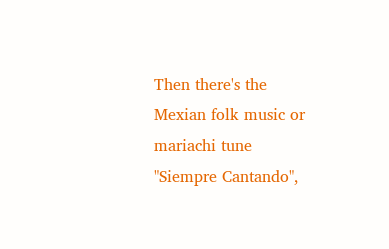Then there's the Mexian folk music or mariachi tune "Siempre Cantando",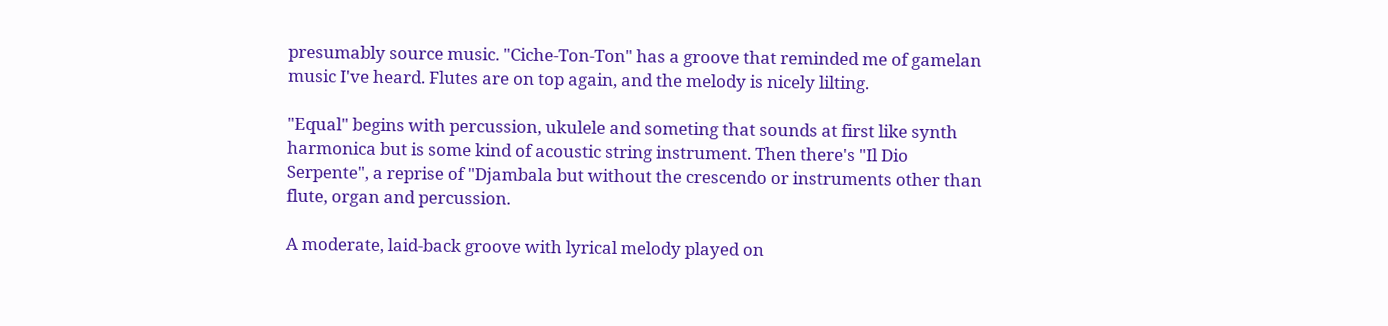presumably source music. "Ciche-Ton-Ton" has a groove that reminded me of gamelan music I've heard. Flutes are on top again, and the melody is nicely lilting.

"Equal" begins with percussion, ukulele and someting that sounds at first like synth harmonica but is some kind of acoustic string instrument. Then there's "Il Dio Serpente", a reprise of "Djambala but without the crescendo or instruments other than flute, organ and percussion.

A moderate, laid-back groove with lyrical melody played on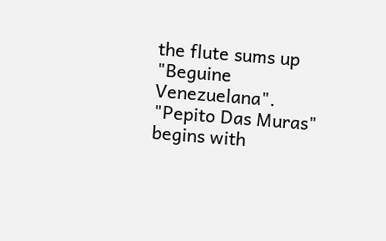the flute sums up "Beguine Venezuelana". "Pepito Das Muras" begins with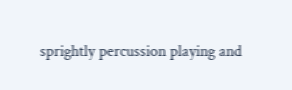sprightly percussion playing and